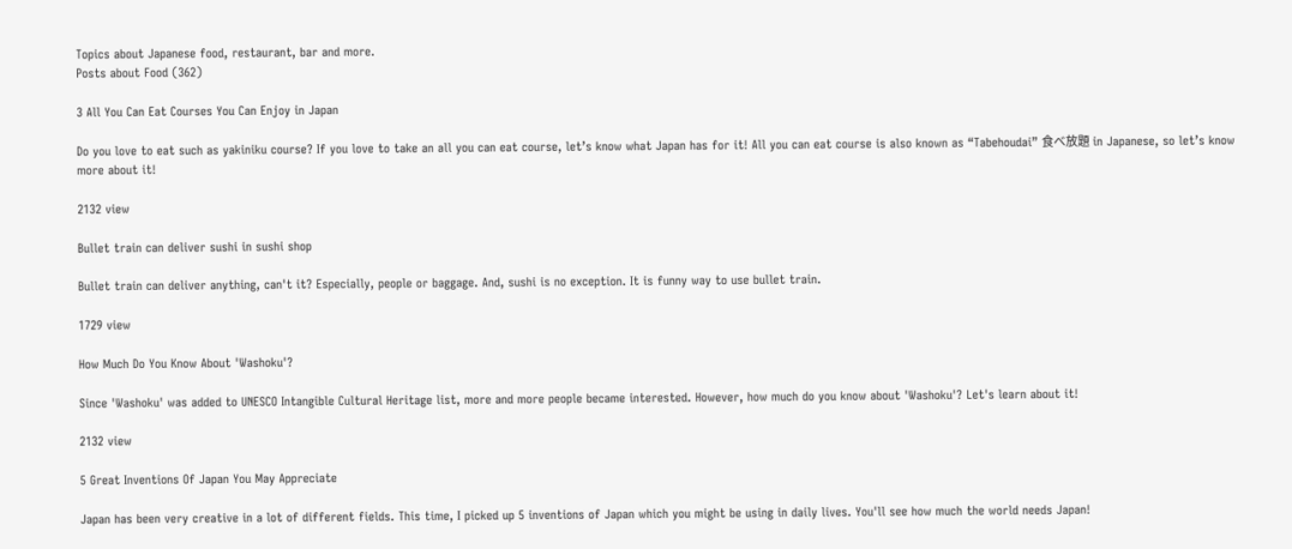Topics about Japanese food, restaurant, bar and more.
Posts about Food (362)

3 All You Can Eat Courses You Can Enjoy in Japan

Do you love to eat such as yakiniku course? If you love to take an all you can eat course, let’s know what Japan has for it! All you can eat course is also known as “Tabehoudai” 食べ放題 in Japanese, so let’s know more about it!

2132 view

Bullet train can deliver sushi in sushi shop

Bullet train can deliver anything, can't it? Especially, people or baggage. And, sushi is no exception. It is funny way to use bullet train.

1729 view

How Much Do You Know About 'Washoku'?

Since 'Washoku' was added to UNESCO Intangible Cultural Heritage list, more and more people became interested. However, how much do you know about 'Washoku'? Let's learn about it!

2132 view

5 Great Inventions Of Japan You May Appreciate

Japan has been very creative in a lot of different fields. This time, I picked up 5 inventions of Japan which you might be using in daily lives. You'll see how much the world needs Japan!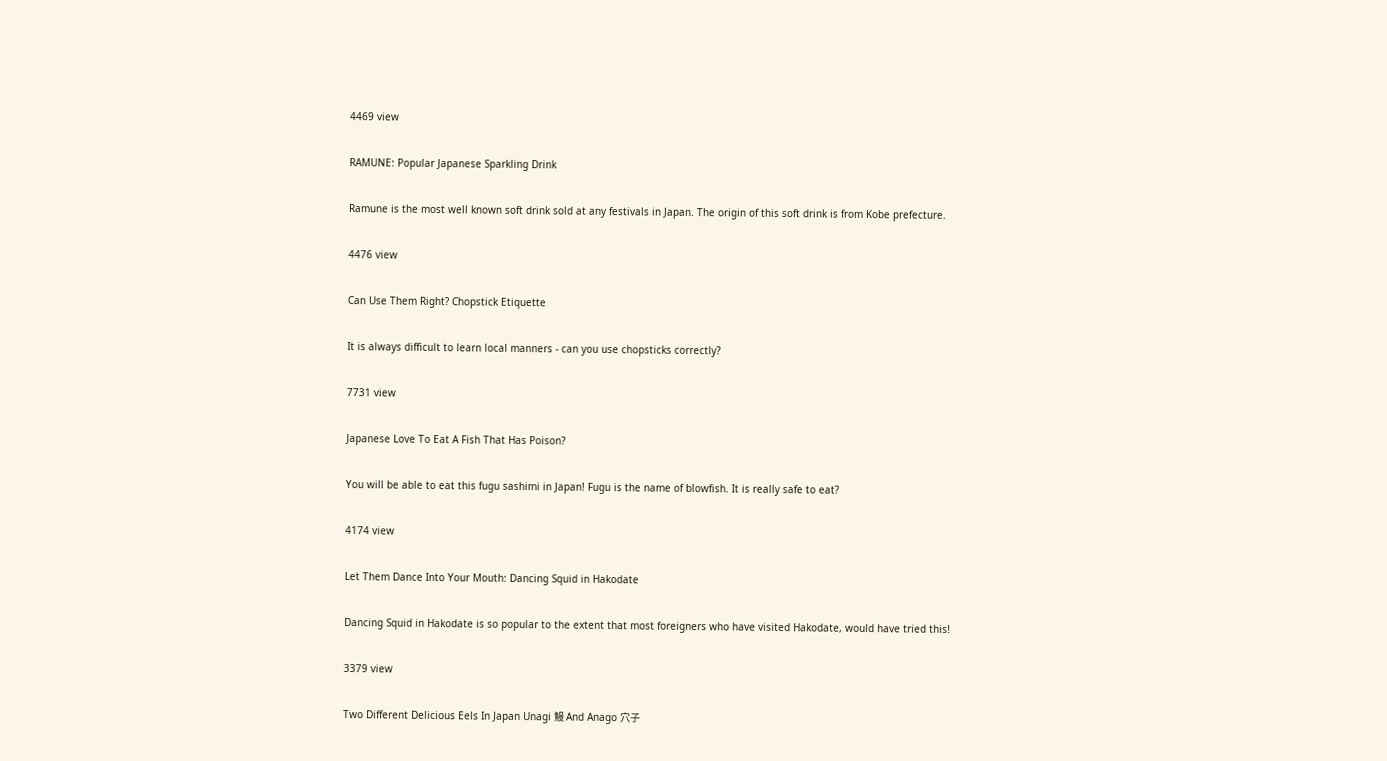4469 view

RAMUNE: Popular Japanese Sparkling Drink

Ramune is the most well known soft drink sold at any festivals in Japan. The origin of this soft drink is from Kobe prefecture.

4476 view

Can Use Them Right? Chopstick Etiquette

It is always difficult to learn local manners - can you use chopsticks correctly?

7731 view

Japanese Love To Eat A Fish That Has Poison?

You will be able to eat this fugu sashimi in Japan! Fugu is the name of blowfish. It is really safe to eat?

4174 view

Let Them Dance Into Your Mouth: Dancing Squid in Hakodate

Dancing Squid in Hakodate is so popular to the extent that most foreigners who have visited Hakodate, would have tried this!

3379 view

Two Different Delicious Eels In Japan Unagi 鰻 And Anago 穴子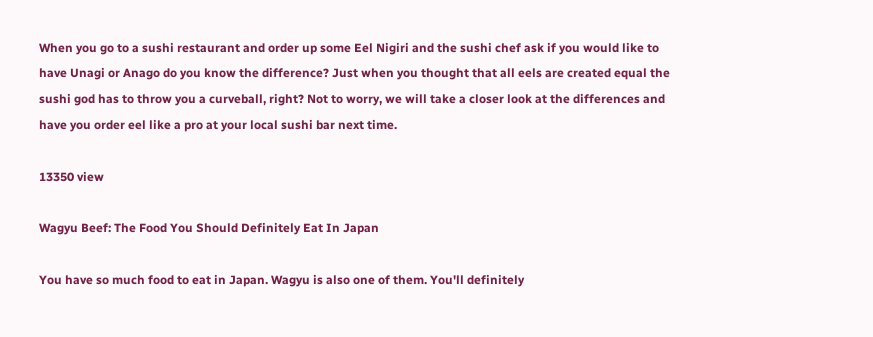When you go to a sushi restaurant and order up some Eel Nigiri and the sushi chef ask if you would like to have Unagi or Anago do you know the difference? Just when you thought that all eels are created equal the sushi god has to throw you a curveball, right? Not to worry, we will take a closer look at the differences and have you order eel like a pro at your local sushi bar next time.

13350 view

Wagyu Beef: The Food You Should Definitely Eat In Japan

You have so much food to eat in Japan. Wagyu is also one of them. You'll definitely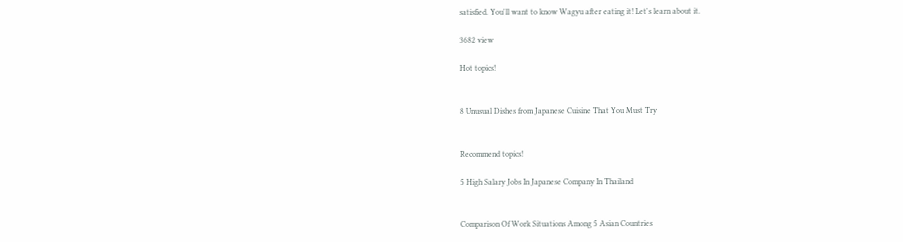satisfied. You'll want to know Wagyu after eating it! Let's learn about it.

3682 view

Hot topics!


8 Unusual Dishes from Japanese Cuisine That You Must Try


Recommend topics!

5 High Salary Jobs In Japanese Company In Thailand


Comparison Of Work Situations Among 5 Asian Countries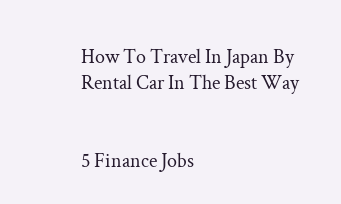How To Travel In Japan By Rental Car In The Best Way


5 Finance Jobs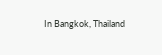In Bangkok, Thailand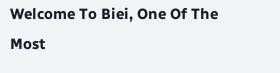Welcome To Biei, One Of The Most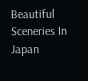Beautiful Sceneries In Japan